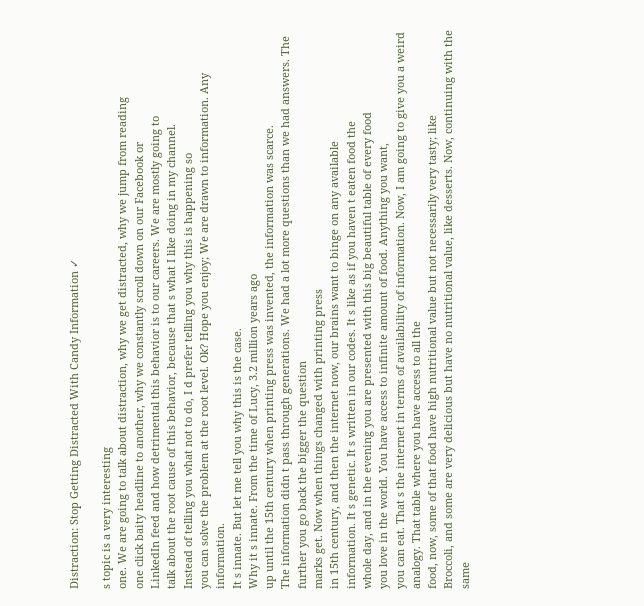Distraction: Stop Getting Distracted With Candy Information ✓

s topic is a very interesting
one. We are going to talk about distraction, why we get distracted, why we jump from reading
one click baity headline to another, why we constantly scroll down on our Facebook or
LinkedIn feed and how detrimental this behavior is to our careers. We are mostly going to
talk about the root cause of this behavior, because that s what I like doing in my channel.
Instead of telling you what not to do, I d prefer telling you why this is happening so
you can solve the problem at the root level. Ok? Hope you enjoy; We are drawn to information. Any information.
It s innate. But let me tell you why this is the case.
Why it s innate. From the time of Lucy, 3.2 million years ago
up until the 15th century when printing press was invented, the information was scarce.
The information didn t pass through generations. We had a lot more questions than we had answers. The further you go back the bigger the question
marks get. Now when things changed with printing press
in 15th century, and then the internet now, our brains want to binge on any available
information. It s genetic. It s written in our codes. It s like as if you haven t eaten food the
whole day, and in the evening you are presented with this big beautiful table of every food
you love in the world. You have access to infinite amount of food. Anything you want,
you can eat. That s the internet in terms of availability of information. Now, I am going to give you a weird analogy. That table where you have access to all the
food, now, some of that food have high nutritional value but not necessarily very tasty; like
Broccoli, and some are very delicious but have no nutritional value, like desserts. Now, continuing with the same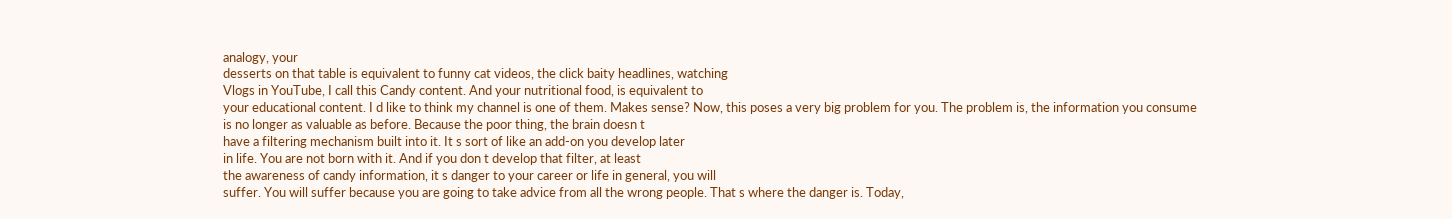analogy, your
desserts on that table is equivalent to funny cat videos, the click baity headlines, watching
Vlogs in YouTube, I call this Candy content. And your nutritional food, is equivalent to
your educational content. I d like to think my channel is one of them. Makes sense? Now, this poses a very big problem for you. The problem is, the information you consume
is no longer as valuable as before. Because the poor thing, the brain doesn t
have a filtering mechanism built into it. It s sort of like an add-on you develop later
in life. You are not born with it. And if you don t develop that filter, at least
the awareness of candy information, it s danger to your career or life in general, you will
suffer. You will suffer because you are going to take advice from all the wrong people. That s where the danger is. Today,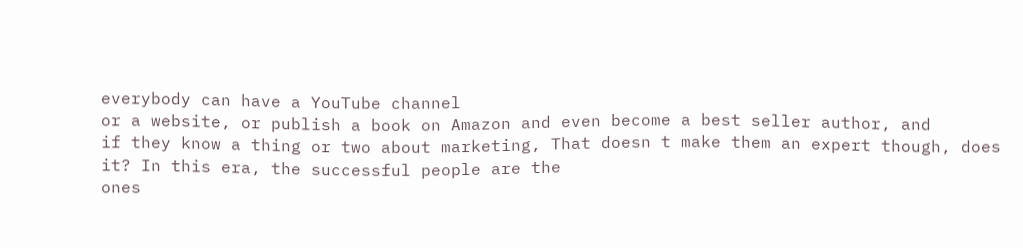everybody can have a YouTube channel
or a website, or publish a book on Amazon and even become a best seller author, and
if they know a thing or two about marketing, That doesn t make them an expert though, does
it? In this era, the successful people are the
ones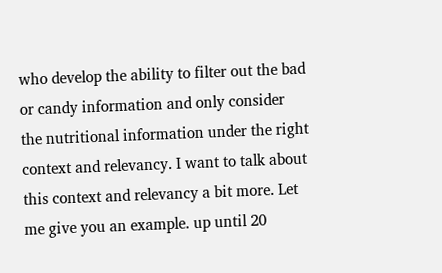who develop the ability to filter out the bad or candy information and only consider
the nutritional information under the right context and relevancy. I want to talk about
this context and relevancy a bit more. Let me give you an example. up until 20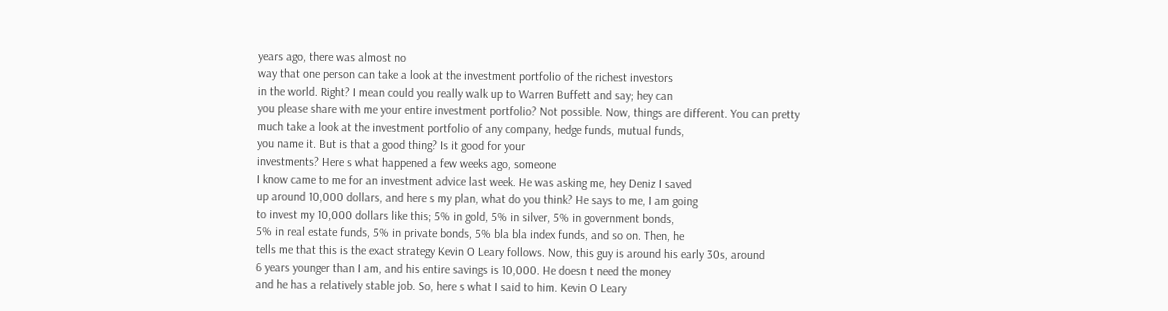years ago, there was almost no
way that one person can take a look at the investment portfolio of the richest investors
in the world. Right? I mean could you really walk up to Warren Buffett and say; hey can
you please share with me your entire investment portfolio? Not possible. Now, things are different. You can pretty
much take a look at the investment portfolio of any company, hedge funds, mutual funds,
you name it. But is that a good thing? Is it good for your
investments? Here s what happened a few weeks ago, someone
I know came to me for an investment advice last week. He was asking me, hey Deniz I saved
up around 10,000 dollars, and here s my plan, what do you think? He says to me, I am going
to invest my 10,000 dollars like this; 5% in gold, 5% in silver, 5% in government bonds,
5% in real estate funds, 5% in private bonds, 5% bla bla index funds, and so on. Then, he
tells me that this is the exact strategy Kevin O Leary follows. Now, this guy is around his early 30s, around
6 years younger than I am, and his entire savings is 10,000. He doesn t need the money
and he has a relatively stable job. So, here s what I said to him. Kevin O Leary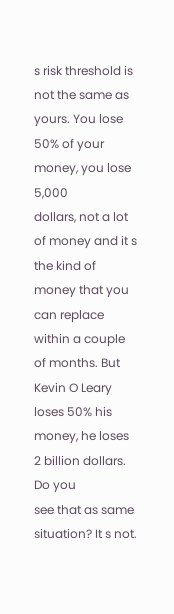s risk threshold is not the same as yours. You lose 50% of your money, you lose 5,000
dollars, not a lot of money and it s the kind of money that you can replace within a couple
of months. But Kevin O Leary loses 50% his money, he loses 2 billion dollars. Do you
see that as same situation? It s not.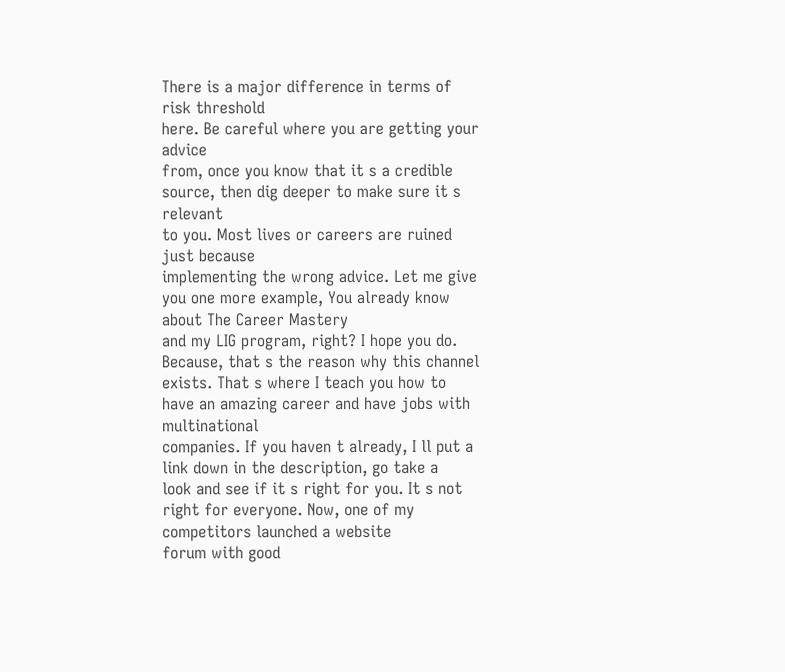There is a major difference in terms of risk threshold
here. Be careful where you are getting your advice
from, once you know that it s a credible source, then dig deeper to make sure it s relevant
to you. Most lives or careers are ruined just because
implementing the wrong advice. Let me give you one more example, You already know about The Career Mastery
and my LIG program, right? I hope you do. Because, that s the reason why this channel
exists. That s where I teach you how to have an amazing career and have jobs with multinational
companies. If you haven t already, I ll put a link down in the description, go take a
look and see if it s right for you. It s not right for everyone. Now, one of my competitors launched a website
forum with good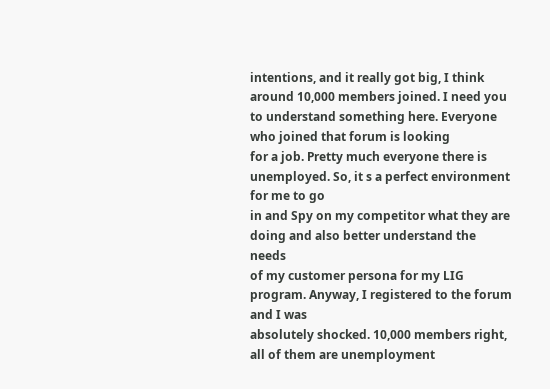intentions, and it really got big, I think around 10,000 members joined. I need you to understand something here. Everyone who joined that forum is looking
for a job. Pretty much everyone there is unemployed. So, it s a perfect environment for me to go
in and Spy on my competitor what they are doing and also better understand the needs
of my customer persona for my LIG program. Anyway, I registered to the forum and I was
absolutely shocked. 10,000 members right, all of them are unemployment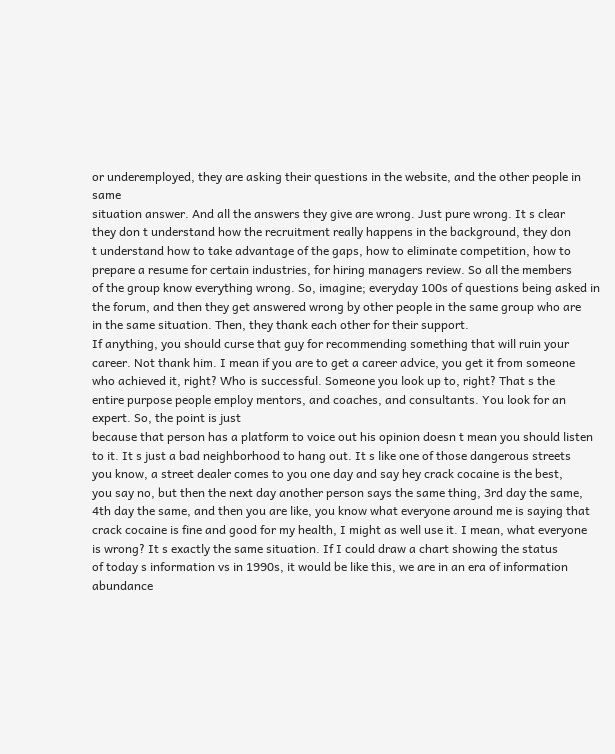or underemployed, they are asking their questions in the website, and the other people in same
situation answer. And all the answers they give are wrong. Just pure wrong. It s clear
they don t understand how the recruitment really happens in the background, they don
t understand how to take advantage of the gaps, how to eliminate competition, how to
prepare a resume for certain industries, for hiring managers review. So all the members
of the group know everything wrong. So, imagine; everyday 100s of questions being asked in
the forum, and then they get answered wrong by other people in the same group who are
in the same situation. Then, they thank each other for their support.
If anything, you should curse that guy for recommending something that will ruin your
career. Not thank him. I mean if you are to get a career advice, you get it from someone
who achieved it, right? Who is successful. Someone you look up to, right? That s the
entire purpose people employ mentors, and coaches, and consultants. You look for an expert. So, the point is just
because that person has a platform to voice out his opinion doesn t mean you should listen
to it. It s just a bad neighborhood to hang out. It s like one of those dangerous streets
you know, a street dealer comes to you one day and say hey crack cocaine is the best,
you say no, but then the next day another person says the same thing, 3rd day the same,
4th day the same, and then you are like, you know what everyone around me is saying that
crack cocaine is fine and good for my health, I might as well use it. I mean, what everyone
is wrong? It s exactly the same situation. If I could draw a chart showing the status
of today s information vs in 1990s, it would be like this, we are in an era of information
abundance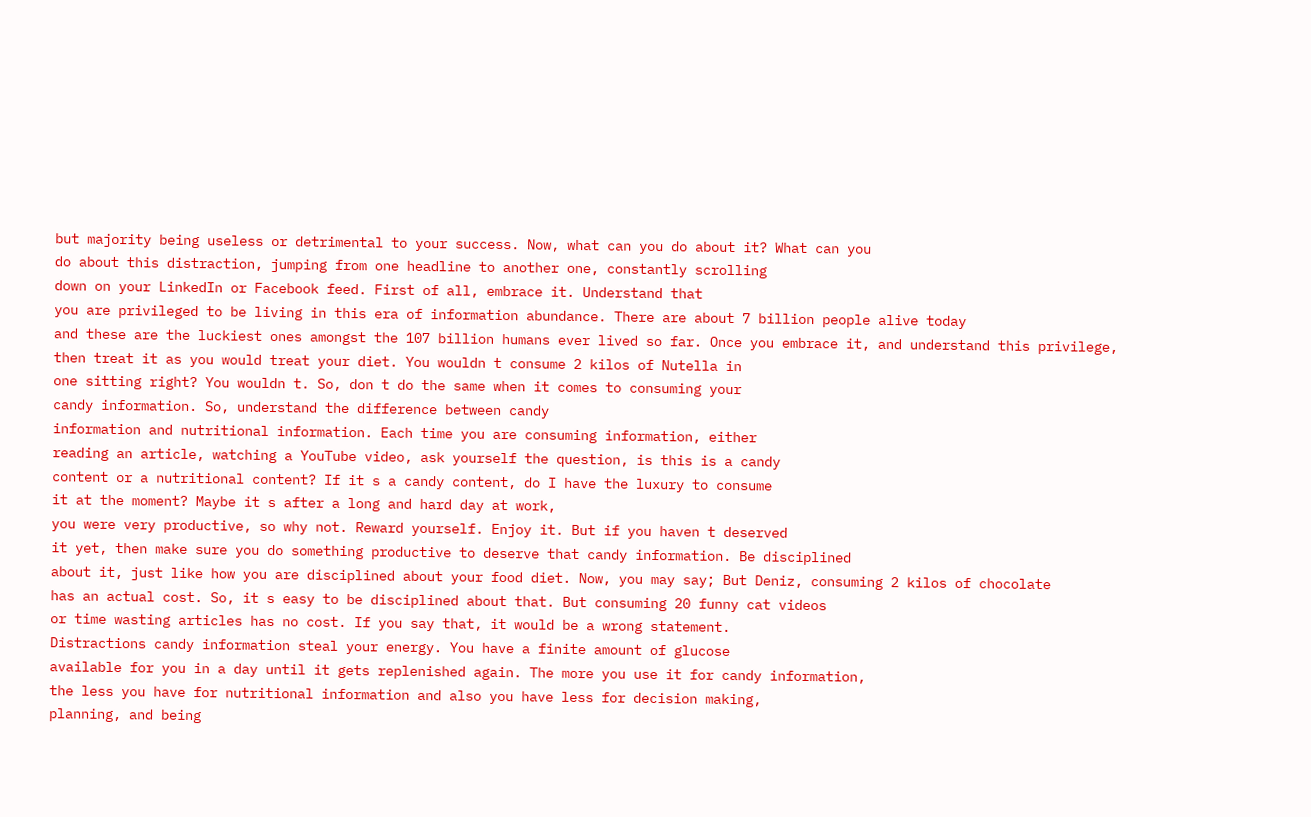but majority being useless or detrimental to your success. Now, what can you do about it? What can you
do about this distraction, jumping from one headline to another one, constantly scrolling
down on your LinkedIn or Facebook feed. First of all, embrace it. Understand that
you are privileged to be living in this era of information abundance. There are about 7 billion people alive today
and these are the luckiest ones amongst the 107 billion humans ever lived so far. Once you embrace it, and understand this privilege,
then treat it as you would treat your diet. You wouldn t consume 2 kilos of Nutella in
one sitting right? You wouldn t. So, don t do the same when it comes to consuming your
candy information. So, understand the difference between candy
information and nutritional information. Each time you are consuming information, either
reading an article, watching a YouTube video, ask yourself the question, is this is a candy
content or a nutritional content? If it s a candy content, do I have the luxury to consume
it at the moment? Maybe it s after a long and hard day at work,
you were very productive, so why not. Reward yourself. Enjoy it. But if you haven t deserved
it yet, then make sure you do something productive to deserve that candy information. Be disciplined
about it, just like how you are disciplined about your food diet. Now, you may say; But Deniz, consuming 2 kilos of chocolate
has an actual cost. So, it s easy to be disciplined about that. But consuming 20 funny cat videos
or time wasting articles has no cost. If you say that, it would be a wrong statement.
Distractions candy information steal your energy. You have a finite amount of glucose
available for you in a day until it gets replenished again. The more you use it for candy information,
the less you have for nutritional information and also you have less for decision making,
planning, and being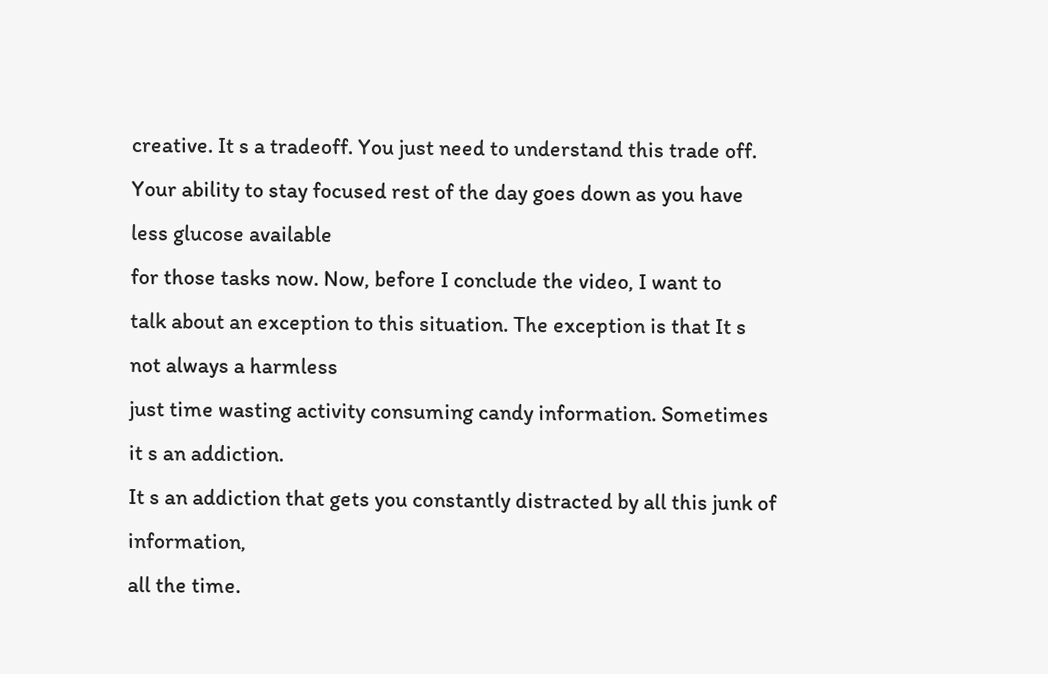creative. It s a tradeoff. You just need to understand this trade off.
Your ability to stay focused rest of the day goes down as you have less glucose available
for those tasks now. Now, before I conclude the video, I want to
talk about an exception to this situation. The exception is that It s not always a harmless
just time wasting activity consuming candy information. Sometimes it s an addiction.
It s an addiction that gets you constantly distracted by all this junk of information,
all the time.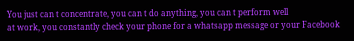You just can t concentrate, you can t do anything, you can t perform well
at work, you constantly check your phone for a whatsapp message or your Facebook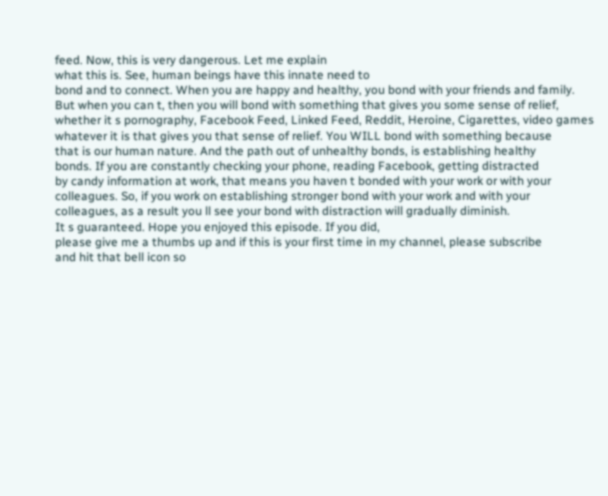feed. Now, this is very dangerous. Let me explain
what this is. See, human beings have this innate need to
bond and to connect. When you are happy and healthy, you bond with your friends and family.
But when you can t, then you will bond with something that gives you some sense of relief,
whether it s pornography, Facebook Feed, Linked Feed, Reddit, Heroine, Cigarettes, video games
whatever it is that gives you that sense of relief. You WILL bond with something because
that is our human nature. And the path out of unhealthy bonds, is establishing healthy
bonds. If you are constantly checking your phone, reading Facebook, getting distracted
by candy information at work, that means you haven t bonded with your work or with your
colleagues. So, if you work on establishing stronger bond with your work and with your
colleagues, as a result you ll see your bond with distraction will gradually diminish.
It s guaranteed. Hope you enjoyed this episode. If you did,
please give me a thumbs up and if this is your first time in my channel, please subscribe
and hit that bell icon so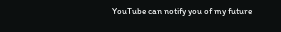YouTube can notify you of my future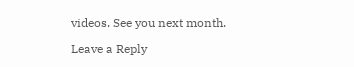videos. See you next month.

Leave a Reply